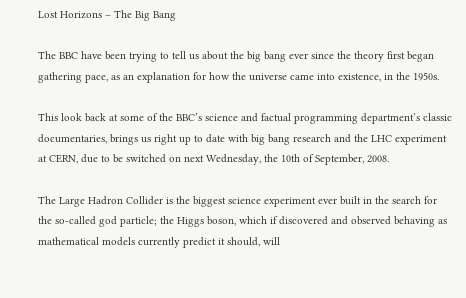Lost Horizons – The Big Bang

The BBC have been trying to tell us about the big bang ever since the theory first began gathering pace, as an explanation for how the universe came into existence, in the 1950s.

This look back at some of the BBC’s science and factual programming department’s classic documentaries, brings us right up to date with big bang research and the LHC experiment at CERN, due to be switched on next Wednesday, the 10th of September, 2008.

The Large Hadron Collider is the biggest science experiment ever built in the search for the so-called god particle; the Higgs boson, which if discovered and observed behaving as mathematical models currently predict it should, will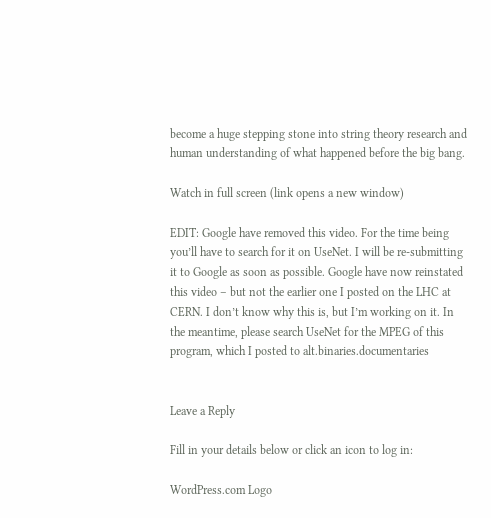become a huge stepping stone into string theory research and human understanding of what happened before the big bang.

Watch in full screen (link opens a new window)

EDIT: Google have removed this video. For the time being you’ll have to search for it on UseNet. I will be re-submitting it to Google as soon as possible. Google have now reinstated this video – but not the earlier one I posted on the LHC at CERN. I don’t know why this is, but I’m working on it. In the meantime, please search UseNet for the MPEG of this program, which I posted to alt.binaries.documentaries


Leave a Reply

Fill in your details below or click an icon to log in:

WordPress.com Logo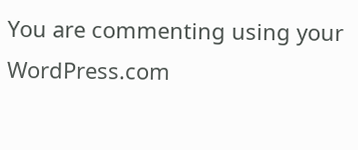You are commenting using your WordPress.com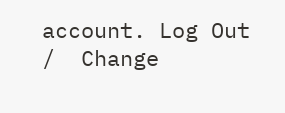account. Log Out /  Change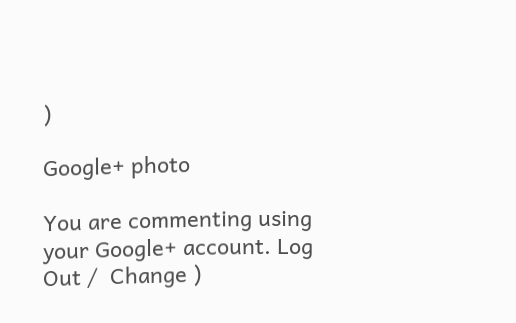)

Google+ photo

You are commenting using your Google+ account. Log Out /  Change )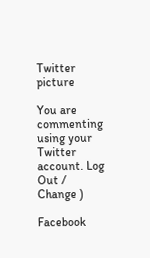Twitter picture

You are commenting using your Twitter account. Log Out /  Change )

Facebook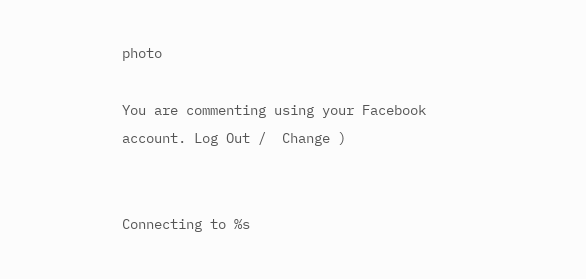photo

You are commenting using your Facebook account. Log Out /  Change )


Connecting to %s